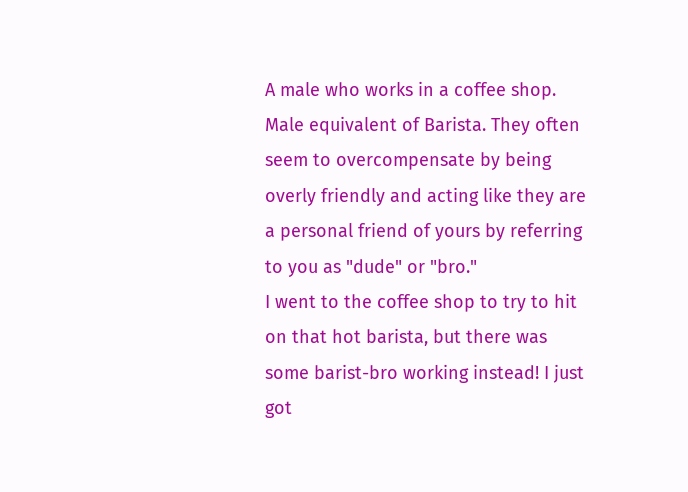A male who works in a coffee shop. Male equivalent of Barista. They often seem to overcompensate by being overly friendly and acting like they are a personal friend of yours by referring to you as "dude" or "bro."
I went to the coffee shop to try to hit on that hot barista, but there was some barist-bro working instead! I just got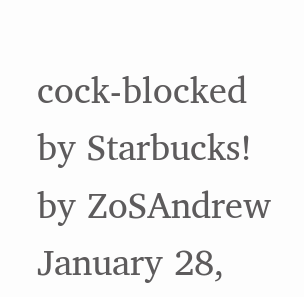cock-blocked by Starbucks!
by ZoSAndrew January 28,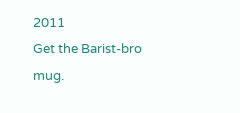2011
Get the Barist-bro mug.